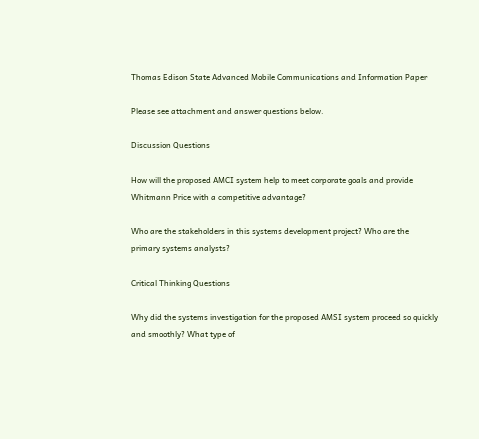Thomas Edison State Advanced Mobile Communications and Information Paper

Please see attachment and answer questions below.

Discussion Questions

How will the proposed AMCI system help to meet corporate goals and provide Whitmann Price with a competitive advantage?

Who are the stakeholders in this systems development project? Who are the primary systems analysts?

Critical Thinking Questions

Why did the systems investigation for the proposed AMSI system proceed so quickly and smoothly? What type of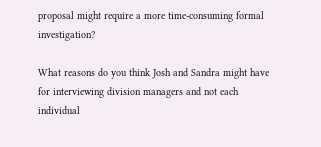proposal might require a more time-consuming formal investigation?

What reasons do you think Josh and Sandra might have for interviewing division managers and not each individual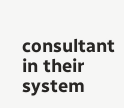consultant in their system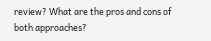review? What are the pros and cons of both approaches?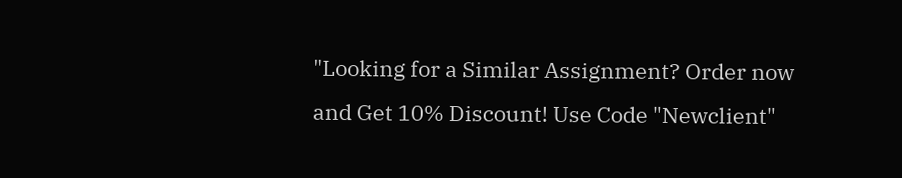"Looking for a Similar Assignment? Order now and Get 10% Discount! Use Code "Newclient"